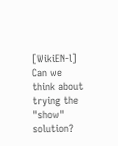[WikiEN-l] Can we think about trying the "show" solution?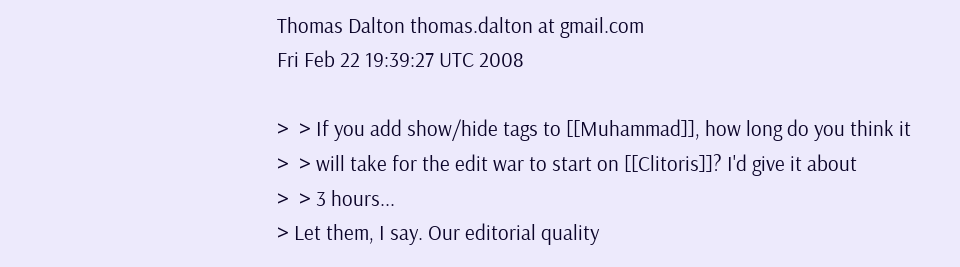Thomas Dalton thomas.dalton at gmail.com
Fri Feb 22 19:39:27 UTC 2008

>  > If you add show/hide tags to [[Muhammad]], how long do you think it
>  > will take for the edit war to start on [[Clitoris]]? I'd give it about
>  > 3 hours...
> Let them, I say. Our editorial quality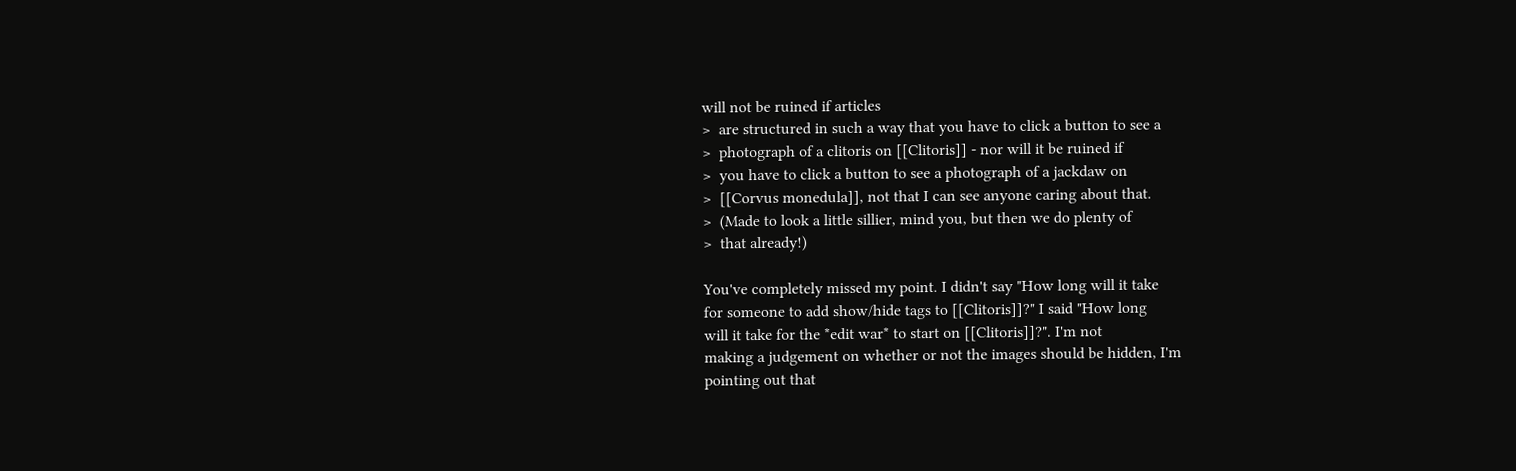will not be ruined if articles
>  are structured in such a way that you have to click a button to see a
>  photograph of a clitoris on [[Clitoris]] - nor will it be ruined if
>  you have to click a button to see a photograph of a jackdaw on
>  [[Corvus monedula]], not that I can see anyone caring about that.
>  (Made to look a little sillier, mind you, but then we do plenty of
>  that already!)

You've completely missed my point. I didn't say "How long will it take
for someone to add show/hide tags to [[Clitoris]]?" I said "How long
will it take for the *edit war* to start on [[Clitoris]]?". I'm not
making a judgement on whether or not the images should be hidden, I'm
pointing out that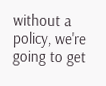without a policy, we're going to get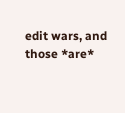edit wars, and
those *are*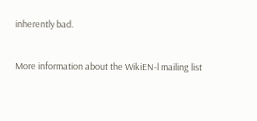inherently bad.

More information about the WikiEN-l mailing list